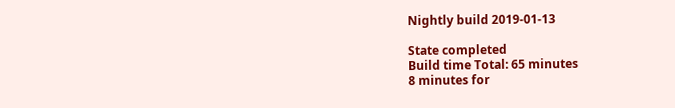Nightly build 2019-01-13

State completed
Build time Total: 65 minutes
8 minutes for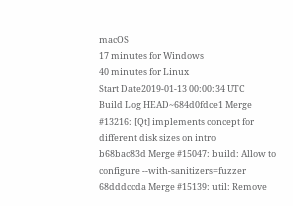macOS
17 minutes for Windows
40 minutes for Linux
Start Date2019-01-13 00:00:34 UTC
Build Log HEAD~684d0fdce1 Merge #13216: [Qt] implements concept for different disk sizes on intro
b68bac83d Merge #15047: build: Allow to configure --with-sanitizers=fuzzer
68dddccda Merge #15139: util: Remove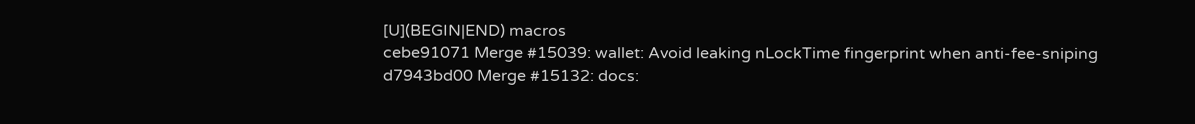[U](BEGIN|END) macros
cebe91071 Merge #15039: wallet: Avoid leaking nLockTime fingerprint when anti-fee-sniping
d7943bd00 Merge #15132: docs: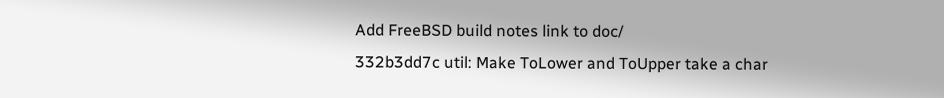Add FreeBSD build notes link to doc/
332b3dd7c util: Make ToLower and ToUpper take a char